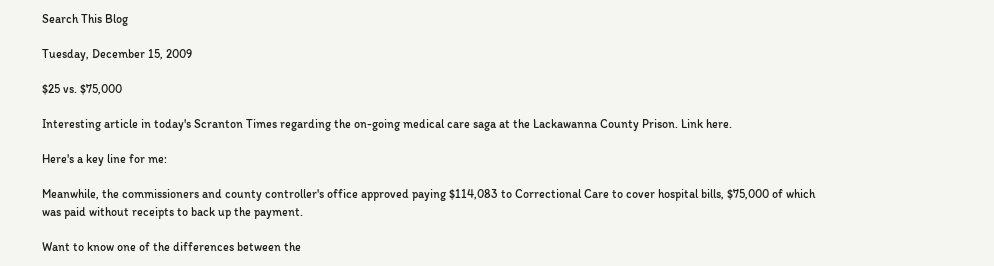Search This Blog

Tuesday, December 15, 2009

$25 vs. $75,000

Interesting article in today's Scranton Times regarding the on-going medical care saga at the Lackawanna County Prison. Link here.

Here's a key line for me:

Meanwhile, the commissioners and county controller's office approved paying $114,083 to Correctional Care to cover hospital bills, $75,000 of which was paid without receipts to back up the payment.

Want to know one of the differences between the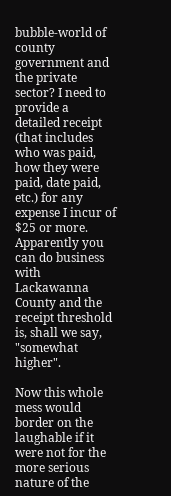bubble-world of county government and the private sector? I need to provide a detailed receipt (that includes who was paid, how they were paid, date paid, etc.) for any expense I incur of $25 or more. Apparently you can do business with Lackawanna County and the receipt threshold is, shall we say, "somewhat higher".

Now this whole mess would border on the laughable if it were not for the more serious nature of the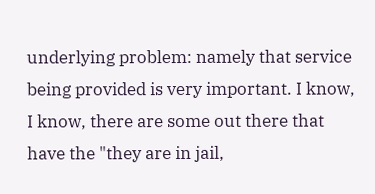underlying problem: namely that service being provided is very important. I know, I know, there are some out there that have the "they are in jail,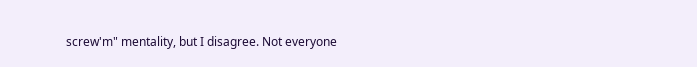screw'm" mentality, but I disagree. Not everyone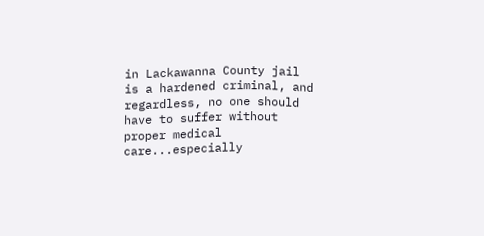in Lackawanna County jail is a hardened criminal, and regardless, no one should have to suffer without proper medical care...especially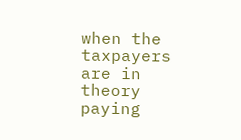when the taxpayers are in theory paying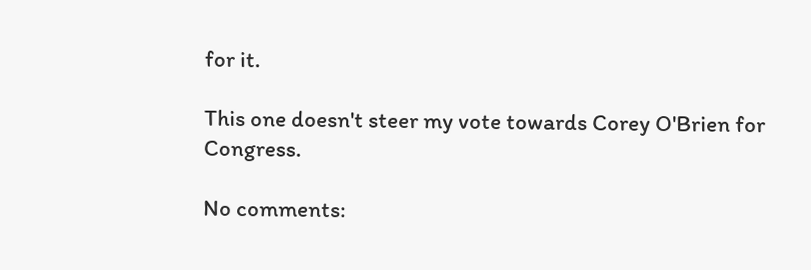for it.

This one doesn't steer my vote towards Corey O'Brien for Congress.

No comments: